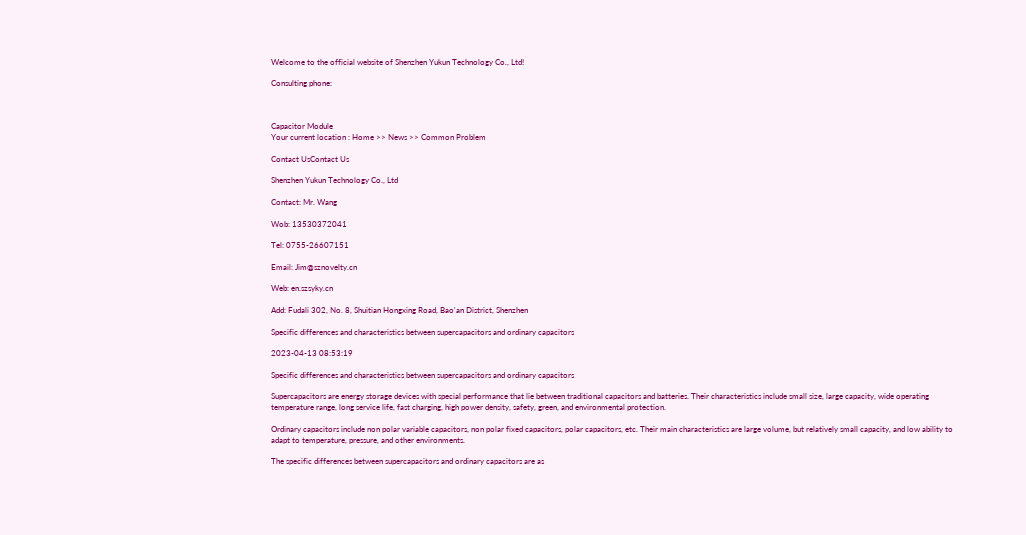Welcome to the official website of Shenzhen Yukun Technology Co., Ltd!

Consulting phone:



Capacitor Module
Your current location : Home >> News >> Common Problem

Contact UsContact Us

Shenzhen Yukun Technology Co., Ltd

Contact: Mr. Wang

Wob: 13530372041

Tel: 0755-26607151

Email: Jim@sznovelty.cn

Web: en.szsyky.cn

Add: Fudali 302, No. 8, Shuitian Hongxing Road, Bao'an District, Shenzhen

Specific differences and characteristics between supercapacitors and ordinary capacitors

2023-04-13 08:53:19

Specific differences and characteristics between supercapacitors and ordinary capacitors

Supercapacitors are energy storage devices with special performance that lie between traditional capacitors and batteries. Their characteristics include small size, large capacity, wide operating temperature range, long service life, fast charging, high power density, safety, green, and environmental protection.

Ordinary capacitors include non polar variable capacitors, non polar fixed capacitors, polar capacitors, etc. Their main characteristics are large volume, but relatively small capacity, and low ability to adapt to temperature, pressure, and other environments.

The specific differences between supercapacitors and ordinary capacitors are as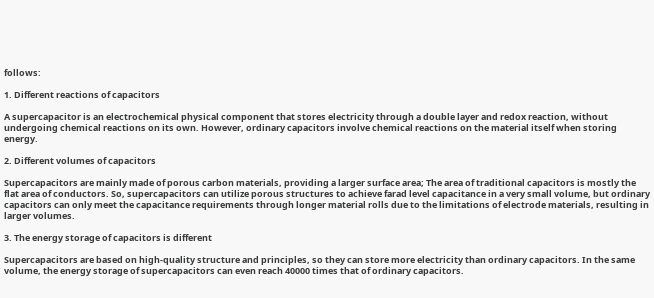follows:

1. Different reactions of capacitors

A supercapacitor is an electrochemical physical component that stores electricity through a double layer and redox reaction, without undergoing chemical reactions on its own. However, ordinary capacitors involve chemical reactions on the material itself when storing energy.

2. Different volumes of capacitors

Supercapacitors are mainly made of porous carbon materials, providing a larger surface area; The area of traditional capacitors is mostly the flat area of conductors. So, supercapacitors can utilize porous structures to achieve farad level capacitance in a very small volume, but ordinary capacitors can only meet the capacitance requirements through longer material rolls due to the limitations of electrode materials, resulting in larger volumes.

3. The energy storage of capacitors is different

Supercapacitors are based on high-quality structure and principles, so they can store more electricity than ordinary capacitors. In the same volume, the energy storage of supercapacitors can even reach 40000 times that of ordinary capacitors.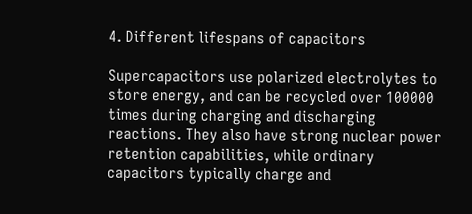4. Different lifespans of capacitors

Supercapacitors use polarized electrolytes to store energy, and can be recycled over 100000 times during charging and discharging reactions. They also have strong nuclear power retention capabilities, while ordinary capacitors typically charge and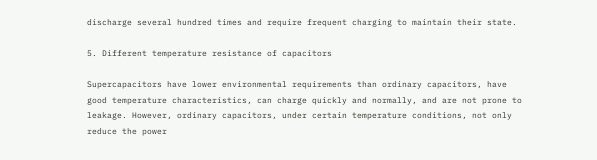discharge several hundred times and require frequent charging to maintain their state.

5. Different temperature resistance of capacitors

Supercapacitors have lower environmental requirements than ordinary capacitors, have good temperature characteristics, can charge quickly and normally, and are not prone to leakage. However, ordinary capacitors, under certain temperature conditions, not only reduce the power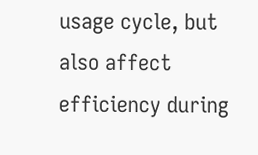usage cycle, but also affect efficiency during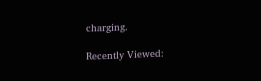charging.

Recently Viewed: